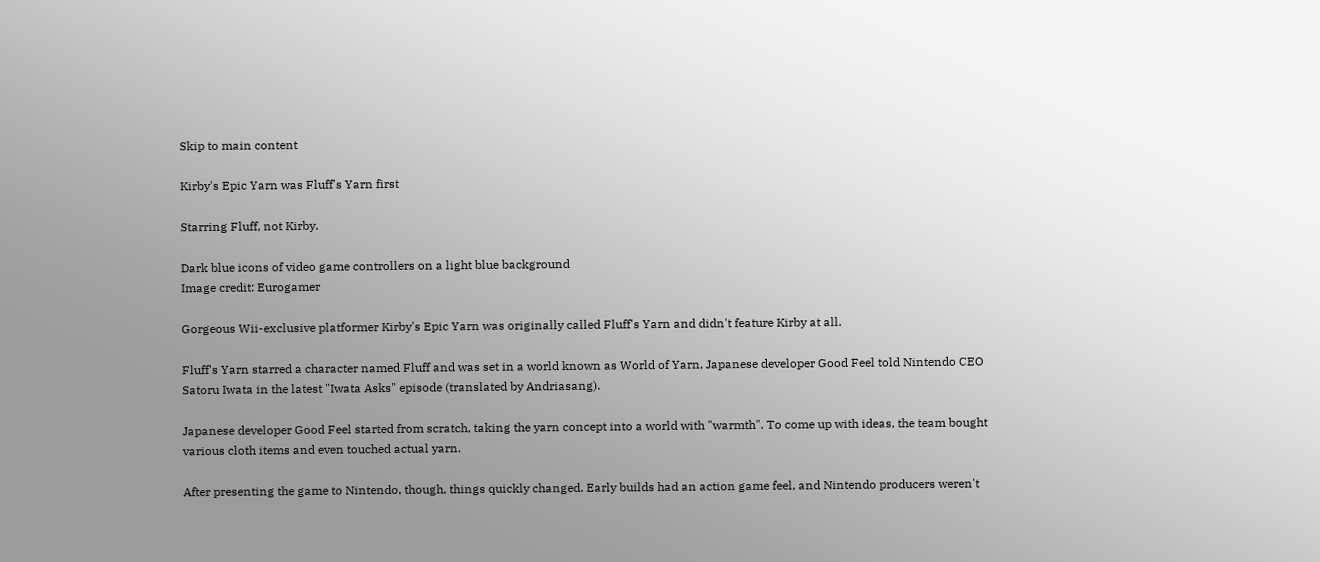Skip to main content

Kirby's Epic Yarn was Fluff's Yarn first

Starring Fluff, not Kirby.

Dark blue icons of video game controllers on a light blue background
Image credit: Eurogamer

Gorgeous Wii-exclusive platformer Kirby's Epic Yarn was originally called Fluff's Yarn and didn't feature Kirby at all.

Fluff's Yarn starred a character named Fluff and was set in a world known as World of Yarn, Japanese developer Good Feel told Nintendo CEO Satoru Iwata in the latest "Iwata Asks" episode (translated by Andriasang).

Japanese developer Good Feel started from scratch, taking the yarn concept into a world with "warmth". To come up with ideas, the team bought various cloth items and even touched actual yarn.

After presenting the game to Nintendo, though, things quickly changed. Early builds had an action game feel, and Nintendo producers weren't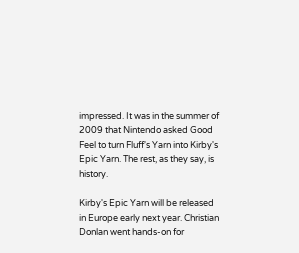impressed. It was in the summer of 2009 that Nintendo asked Good Feel to turn Fluff's Yarn into Kirby's Epic Yarn. The rest, as they say, is history.

Kirby's Epic Yarn will be released in Europe early next year. Christian Donlan went hands-on for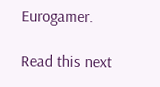Eurogamer.

Read this next